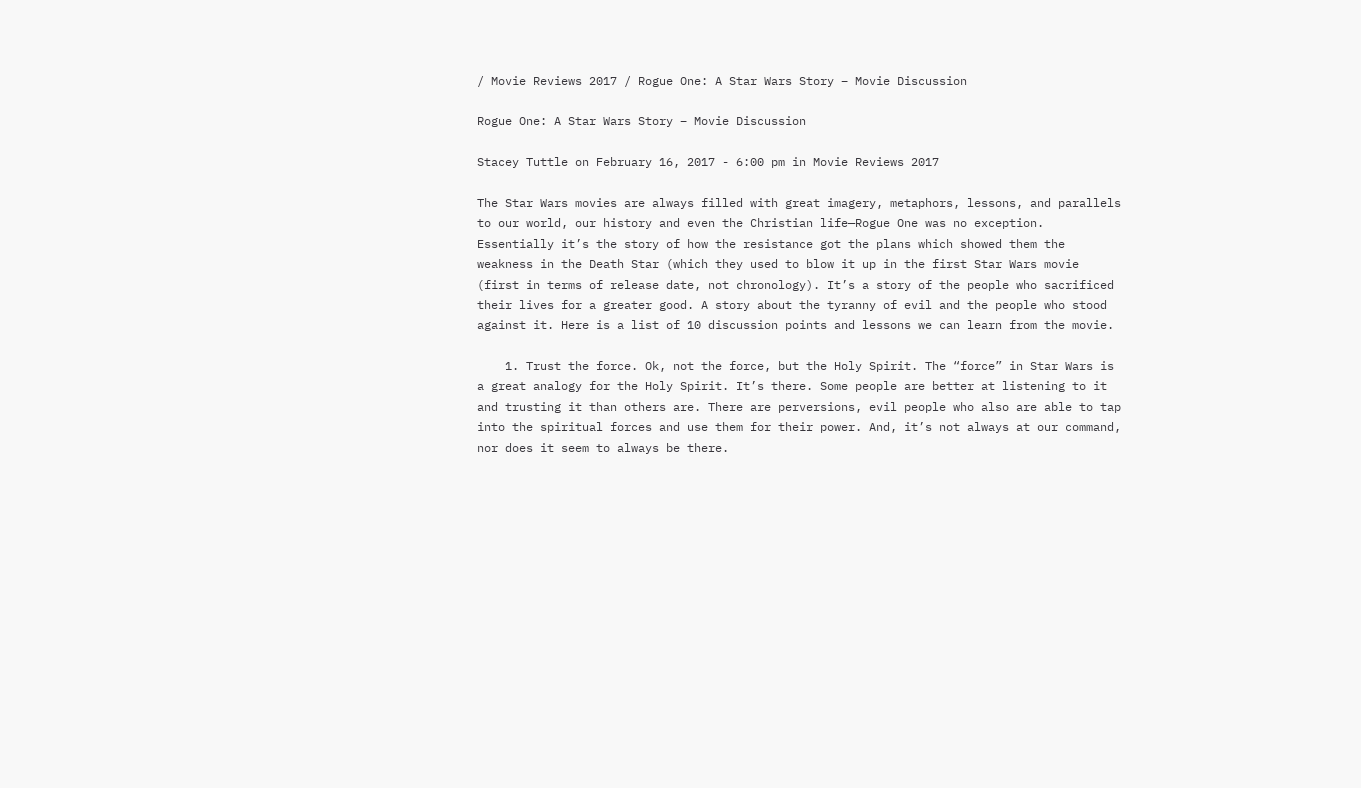/ Movie Reviews 2017 / Rogue One: A Star Wars Story – Movie Discussion

Rogue One: A Star Wars Story – Movie Discussion

Stacey Tuttle on February 16, 2017 - 6:00 pm in Movie Reviews 2017

The Star Wars movies are always filled with great imagery, metaphors, lessons, and parallels to our world, our history and even the Christian life—Rogue One was no exception. Essentially it’s the story of how the resistance got the plans which showed them the weakness in the Death Star (which they used to blow it up in the first Star Wars movie (first in terms of release date, not chronology). It’s a story of the people who sacrificed their lives for a greater good. A story about the tyranny of evil and the people who stood against it. Here is a list of 10 discussion points and lessons we can learn from the movie.

    1. Trust the force. Ok, not the force, but the Holy Spirit. The “force” in Star Wars is a great analogy for the Holy Spirit. It’s there. Some people are better at listening to it and trusting it than others are. There are perversions, evil people who also are able to tap into the spiritual forces and use them for their power. And, it’s not always at our command, nor does it seem to always be there.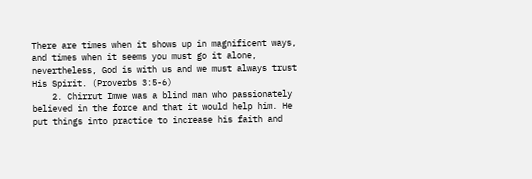There are times when it shows up in magnificent ways, and times when it seems you must go it alone, nevertheless, God is with us and we must always trust His Spirit. (Proverbs 3:5-6)
    2. Chirrut Imwe was a blind man who passionately believed in the force and that it would help him. He put things into practice to increase his faith and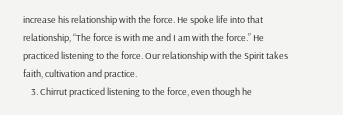increase his relationship with the force. He spoke life into that relationship, “The force is with me and I am with the force.” He practiced listening to the force. Our relationship with the Spirit takes faith, cultivation and practice.
    3. Chirrut practiced listening to the force, even though he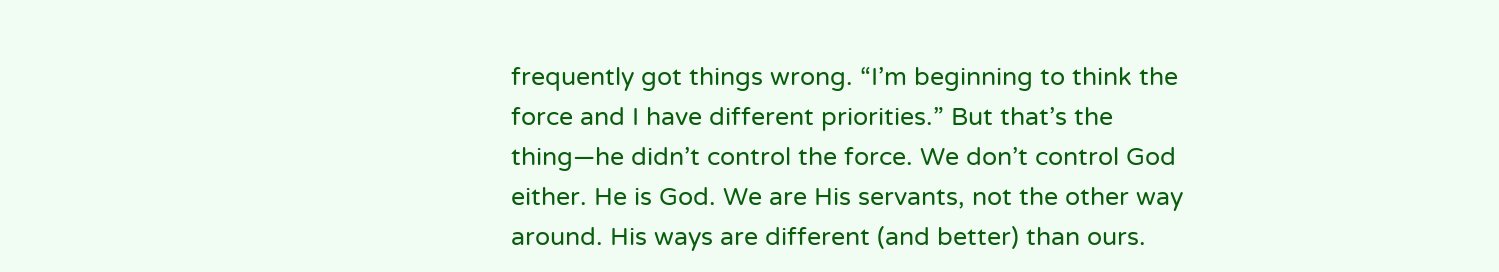frequently got things wrong. “I’m beginning to think the force and I have different priorities.” But that’s the thing—he didn’t control the force. We don’t control God either. He is God. We are His servants, not the other way around. His ways are different (and better) than ours.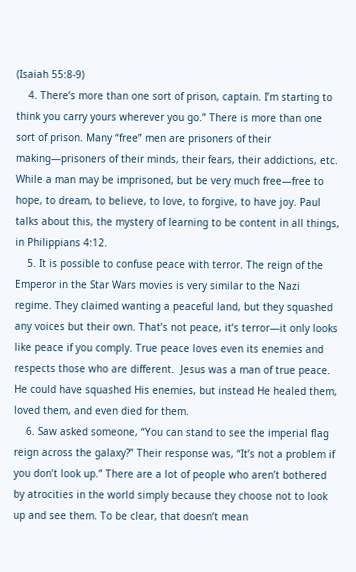(Isaiah 55:8-9)
    4. There’s more than one sort of prison, captain. I’m starting to think you carry yours wherever you go.” There is more than one sort of prison. Many “free” men are prisoners of their making—prisoners of their minds, their fears, their addictions, etc. While a man may be imprisoned, but be very much free—free to hope, to dream, to believe, to love, to forgive, to have joy. Paul talks about this, the mystery of learning to be content in all things, in Philippians 4:12.
    5. It is possible to confuse peace with terror. The reign of the Emperor in the Star Wars movies is very similar to the Nazi regime. They claimed wanting a peaceful land, but they squashed any voices but their own. That’s not peace, it’s terror—it only looks like peace if you comply. True peace loves even its enemies and respects those who are different.  Jesus was a man of true peace. He could have squashed His enemies, but instead He healed them, loved them, and even died for them.
    6. Saw asked someone, “You can stand to see the imperial flag reign across the galaxy?” Their response was, “It’s not a problem if you don’t look up.” There are a lot of people who aren’t bothered by atrocities in the world simply because they choose not to look up and see them. To be clear, that doesn’t mean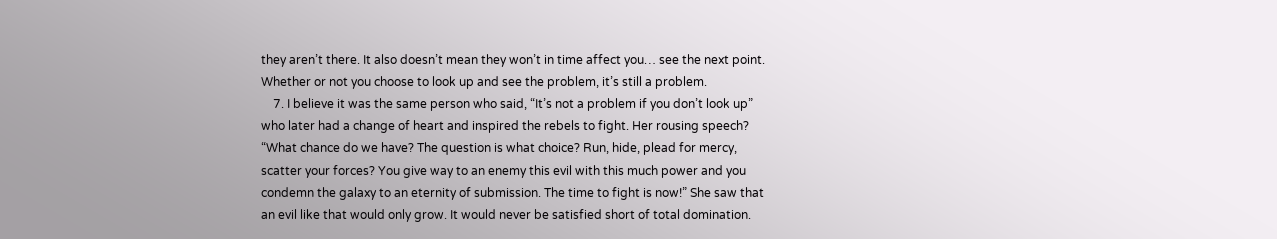they aren’t there. It also doesn’t mean they won’t in time affect you… see the next point. Whether or not you choose to look up and see the problem, it’s still a problem.
    7. I believe it was the same person who said, “It’s not a problem if you don’t look up” who later had a change of heart and inspired the rebels to fight. Her rousing speech? “What chance do we have? The question is what choice? Run, hide, plead for mercy, scatter your forces? You give way to an enemy this evil with this much power and you condemn the galaxy to an eternity of submission. The time to fight is now!” She saw that an evil like that would only grow. It would never be satisfied short of total domination.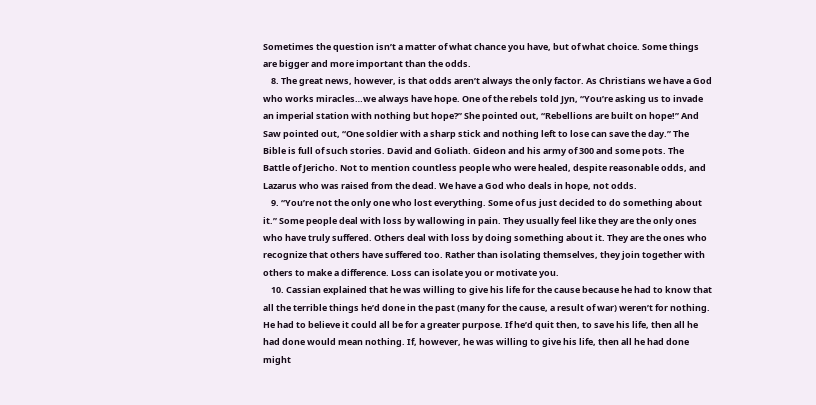Sometimes the question isn’t a matter of what chance you have, but of what choice. Some things are bigger and more important than the odds.
    8. The great news, however, is that odds aren’t always the only factor. As Christians we have a God who works miracles…we always have hope. One of the rebels told Jyn, “You’re asking us to invade an imperial station with nothing but hope?” She pointed out, “Rebellions are built on hope!” And Saw pointed out, “One soldier with a sharp stick and nothing left to lose can save the day.” The Bible is full of such stories. David and Goliath. Gideon and his army of 300 and some pots. The Battle of Jericho. Not to mention countless people who were healed, despite reasonable odds, and Lazarus who was raised from the dead. We have a God who deals in hope, not odds.
    9. “You’re not the only one who lost everything. Some of us just decided to do something about it.” Some people deal with loss by wallowing in pain. They usually feel like they are the only ones who have truly suffered. Others deal with loss by doing something about it. They are the ones who recognize that others have suffered too. Rather than isolating themselves, they join together with others to make a difference. Loss can isolate you or motivate you.
    10. Cassian explained that he was willing to give his life for the cause because he had to know that all the terrible things he’d done in the past (many for the cause, a result of war) weren’t for nothing. He had to believe it could all be for a greater purpose. If he’d quit then, to save his life, then all he had done would mean nothing. If, however, he was willing to give his life, then all he had done might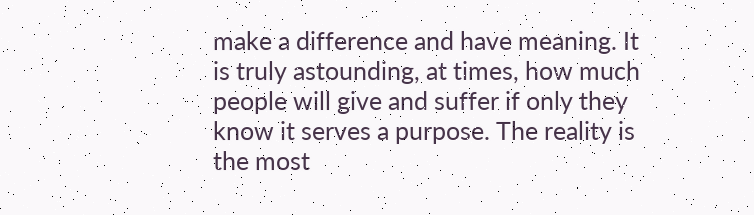make a difference and have meaning. It is truly astounding, at times, how much people will give and suffer if only they know it serves a purpose. The reality is the most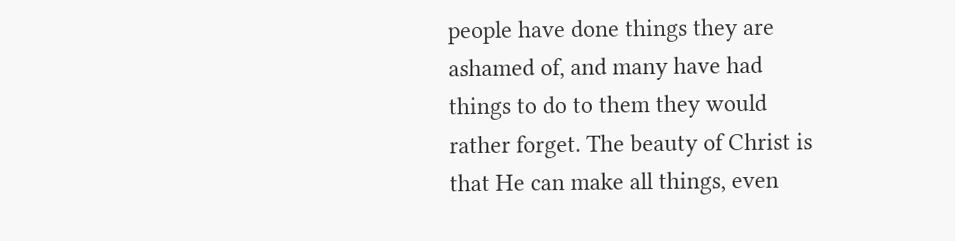people have done things they are ashamed of, and many have had things to do to them they would rather forget. The beauty of Christ is that He can make all things, even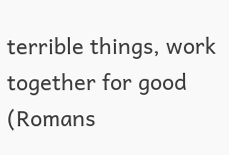terrible things, work together for good (Romans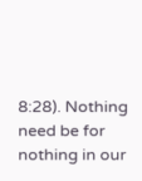8:28). Nothing need be for nothing in our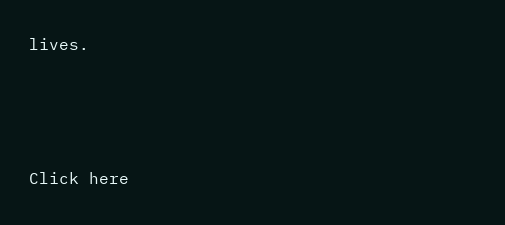lives.





Click here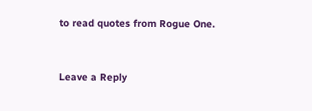to read quotes from Rogue One.


Leave a Reply